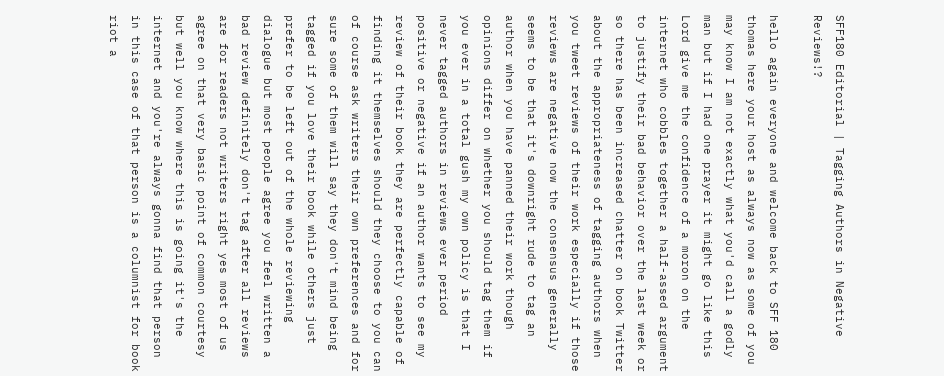SFF180 Editorial | Tagging Authors in Negative Reviews!?

hello again everyone and welcome back to SFF 180 thomas here your host as always now as some of you may know I am not exactly what you'd call a godly man but if I had one prayer it might go like this Lord give me the confidence of a moron on the internet who cobbles together a half-assed argument to justify their bad behavior over the last week or so there has been increased chatter on book Twitter about the appropriateness of tagging authors when you tweet reviews of their work especially if those reviews are negative now the consensus generally seems to be that it's downright rude to tag an author when you have panned their work though opinions differ on whether you should tag them if you ever in a total gush my own policy is that I never tagged authors in reviews ever period positive or negative if an author wants to see my review of their book they are perfectly capable of finding it themselves should they choose to you can of course ask writers their own preferences and for sure some of them will say they don't mind being tagged if you love their book while others just prefer to be left out of the whole reviewing dialogue but most people agree you feel written a bad review definitely don't tag after all reviews are for readers not writers right yes most of us agree on that very basic point of common courtesy but well you know where this is going it's the internet and you're always gonna find that person in this case of that person is a columnist for book riot a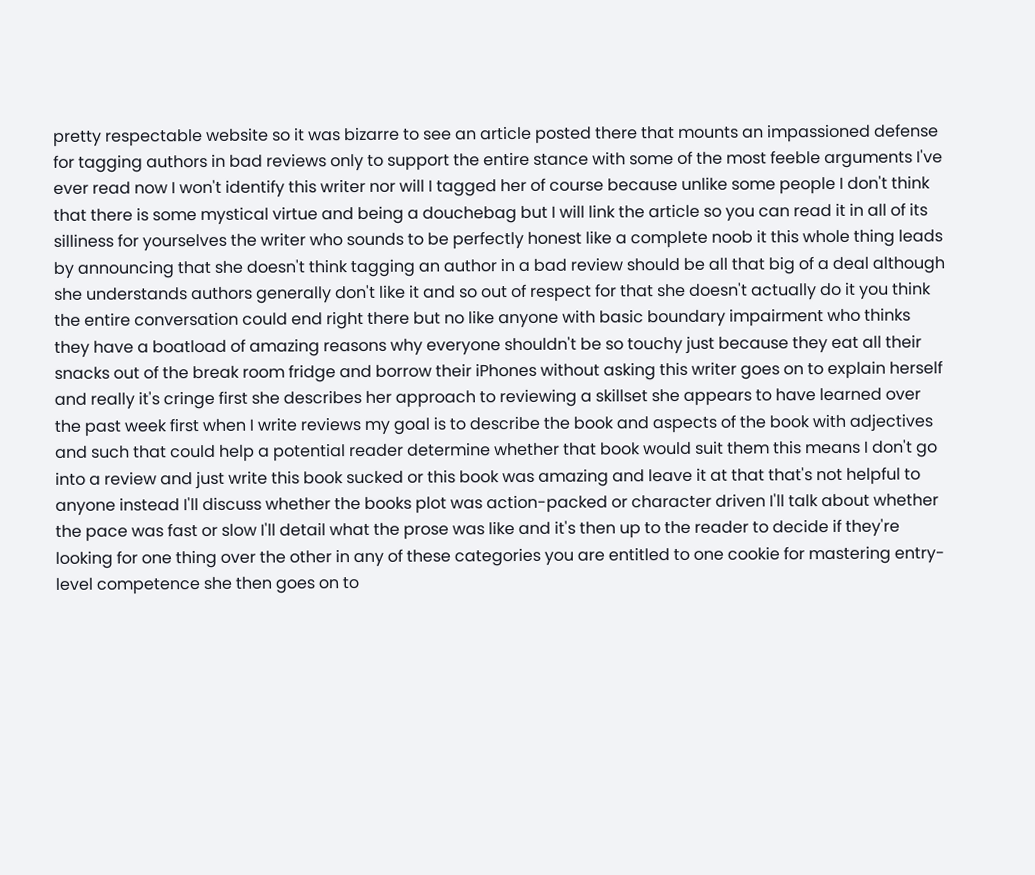pretty respectable website so it was bizarre to see an article posted there that mounts an impassioned defense for tagging authors in bad reviews only to support the entire stance with some of the most feeble arguments I've ever read now I won't identify this writer nor will I tagged her of course because unlike some people I don't think that there is some mystical virtue and being a douchebag but I will link the article so you can read it in all of its silliness for yourselves the writer who sounds to be perfectly honest like a complete noob it this whole thing leads by announcing that she doesn't think tagging an author in a bad review should be all that big of a deal although she understands authors generally don't like it and so out of respect for that she doesn't actually do it you think the entire conversation could end right there but no like anyone with basic boundary impairment who thinks they have a boatload of amazing reasons why everyone shouldn't be so touchy just because they eat all their snacks out of the break room fridge and borrow their iPhones without asking this writer goes on to explain herself and really it's cringe first she describes her approach to reviewing a skillset she appears to have learned over the past week first when I write reviews my goal is to describe the book and aspects of the book with adjectives and such that could help a potential reader determine whether that book would suit them this means I don't go into a review and just write this book sucked or this book was amazing and leave it at that that's not helpful to anyone instead I'll discuss whether the books plot was action-packed or character driven I'll talk about whether the pace was fast or slow I'll detail what the prose was like and it's then up to the reader to decide if they're looking for one thing over the other in any of these categories you are entitled to one cookie for mastering entry-level competence she then goes on to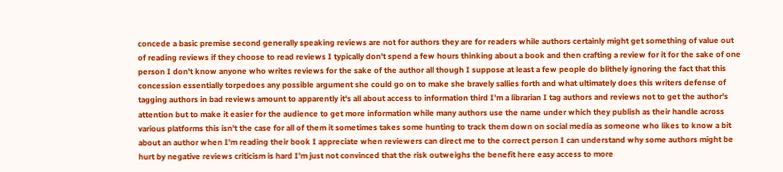concede a basic premise second generally speaking reviews are not for authors they are for readers while authors certainly might get something of value out of reading reviews if they choose to read reviews I typically don't spend a few hours thinking about a book and then crafting a review for it for the sake of one person I don't know anyone who writes reviews for the sake of the author all though I suppose at least a few people do blithely ignoring the fact that this concession essentially torpedoes any possible argument she could go on to make she bravely sallies forth and what ultimately does this writers defense of tagging authors in bad reviews amount to apparently it's all about access to information third I'm a librarian I tag authors and reviews not to get the author's attention but to make it easier for the audience to get more information while many authors use the name under which they publish as their handle across various platforms this isn't the case for all of them it sometimes takes some hunting to track them down on social media as someone who likes to know a bit about an author when I'm reading their book I appreciate when reviewers can direct me to the correct person I can understand why some authors might be hurt by negative reviews criticism is hard I'm just not convinced that the risk outweighs the benefit here easy access to more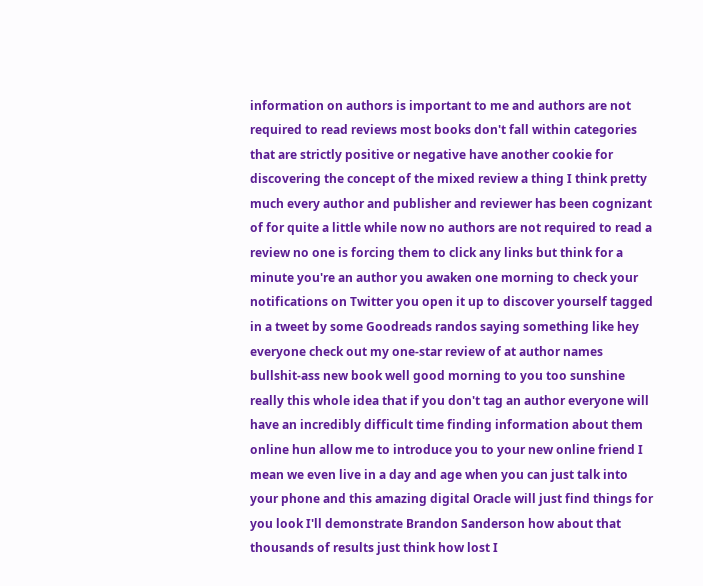information on authors is important to me and authors are not required to read reviews most books don't fall within categories that are strictly positive or negative have another cookie for discovering the concept of the mixed review a thing I think pretty much every author and publisher and reviewer has been cognizant of for quite a little while now no authors are not required to read a review no one is forcing them to click any links but think for a minute you're an author you awaken one morning to check your notifications on Twitter you open it up to discover yourself tagged in a tweet by some Goodreads randos saying something like hey everyone check out my one-star review of at author names bullshit-ass new book well good morning to you too sunshine really this whole idea that if you don't tag an author everyone will have an incredibly difficult time finding information about them online hun allow me to introduce you to your new online friend I mean we even live in a day and age when you can just talk into your phone and this amazing digital Oracle will just find things for you look I'll demonstrate Brandon Sanderson how about that thousands of results just think how lost I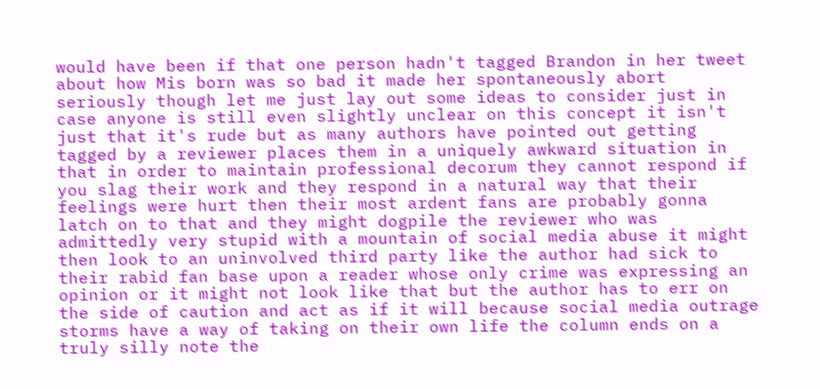would have been if that one person hadn't tagged Brandon in her tweet about how Mis born was so bad it made her spontaneously abort seriously though let me just lay out some ideas to consider just in case anyone is still even slightly unclear on this concept it isn't just that it's rude but as many authors have pointed out getting tagged by a reviewer places them in a uniquely awkward situation in that in order to maintain professional decorum they cannot respond if you slag their work and they respond in a natural way that their feelings were hurt then their most ardent fans are probably gonna latch on to that and they might dogpile the reviewer who was admittedly very stupid with a mountain of social media abuse it might then look to an uninvolved third party like the author had sick to their rabid fan base upon a reader whose only crime was expressing an opinion or it might not look like that but the author has to err on the side of caution and act as if it will because social media outrage storms have a way of taking on their own life the column ends on a truly silly note the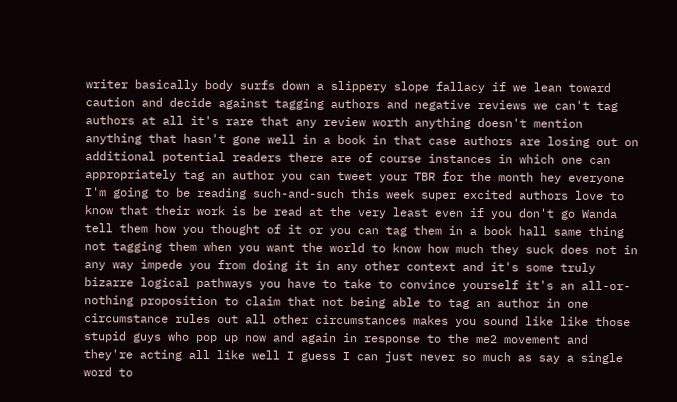writer basically body surfs down a slippery slope fallacy if we lean toward caution and decide against tagging authors and negative reviews we can't tag authors at all it's rare that any review worth anything doesn't mention anything that hasn't gone well in a book in that case authors are losing out on additional potential readers there are of course instances in which one can appropriately tag an author you can tweet your TBR for the month hey everyone I'm going to be reading such-and-such this week super excited authors love to know that their work is be read at the very least even if you don't go Wanda tell them how you thought of it or you can tag them in a book hall same thing not tagging them when you want the world to know how much they suck does not in any way impede you from doing it in any other context and it's some truly bizarre logical pathways you have to take to convince yourself it's an all-or-nothing proposition to claim that not being able to tag an author in one circumstance rules out all other circumstances makes you sound like like those stupid guys who pop up now and again in response to the me2 movement and they're acting all like well I guess I can just never so much as say a single word to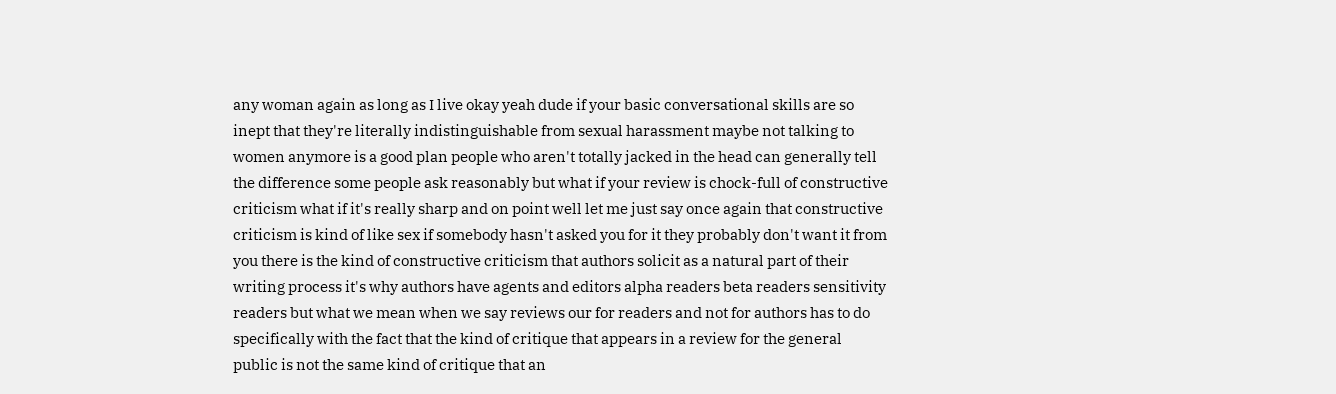any woman again as long as I live okay yeah dude if your basic conversational skills are so inept that they're literally indistinguishable from sexual harassment maybe not talking to women anymore is a good plan people who aren't totally jacked in the head can generally tell the difference some people ask reasonably but what if your review is chock-full of constructive criticism what if it's really sharp and on point well let me just say once again that constructive criticism is kind of like sex if somebody hasn't asked you for it they probably don't want it from you there is the kind of constructive criticism that authors solicit as a natural part of their writing process it's why authors have agents and editors alpha readers beta readers sensitivity readers but what we mean when we say reviews our for readers and not for authors has to do specifically with the fact that the kind of critique that appears in a review for the general public is not the same kind of critique that an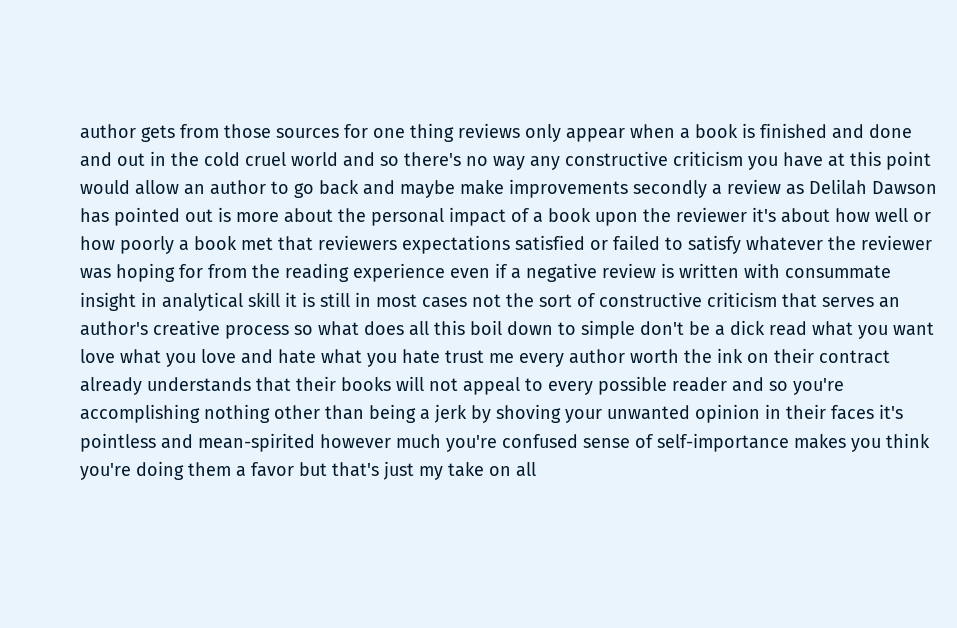author gets from those sources for one thing reviews only appear when a book is finished and done and out in the cold cruel world and so there's no way any constructive criticism you have at this point would allow an author to go back and maybe make improvements secondly a review as Delilah Dawson has pointed out is more about the personal impact of a book upon the reviewer it's about how well or how poorly a book met that reviewers expectations satisfied or failed to satisfy whatever the reviewer was hoping for from the reading experience even if a negative review is written with consummate insight in analytical skill it is still in most cases not the sort of constructive criticism that serves an author's creative process so what does all this boil down to simple don't be a dick read what you want love what you love and hate what you hate trust me every author worth the ink on their contract already understands that their books will not appeal to every possible reader and so you're accomplishing nothing other than being a jerk by shoving your unwanted opinion in their faces it's pointless and mean-spirited however much you're confused sense of self-importance makes you think you're doing them a favor but that's just my take on all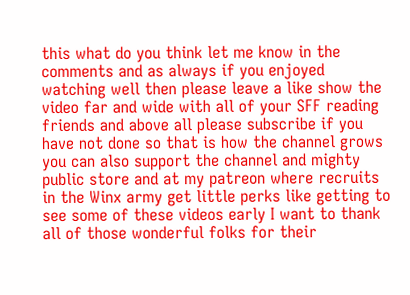this what do you think let me know in the comments and as always if you enjoyed watching well then please leave a like show the video far and wide with all of your SFF reading friends and above all please subscribe if you have not done so that is how the channel grows you can also support the channel and mighty public store and at my patreon where recruits in the Winx army get little perks like getting to see some of these videos early I want to thank all of those wonderful folks for their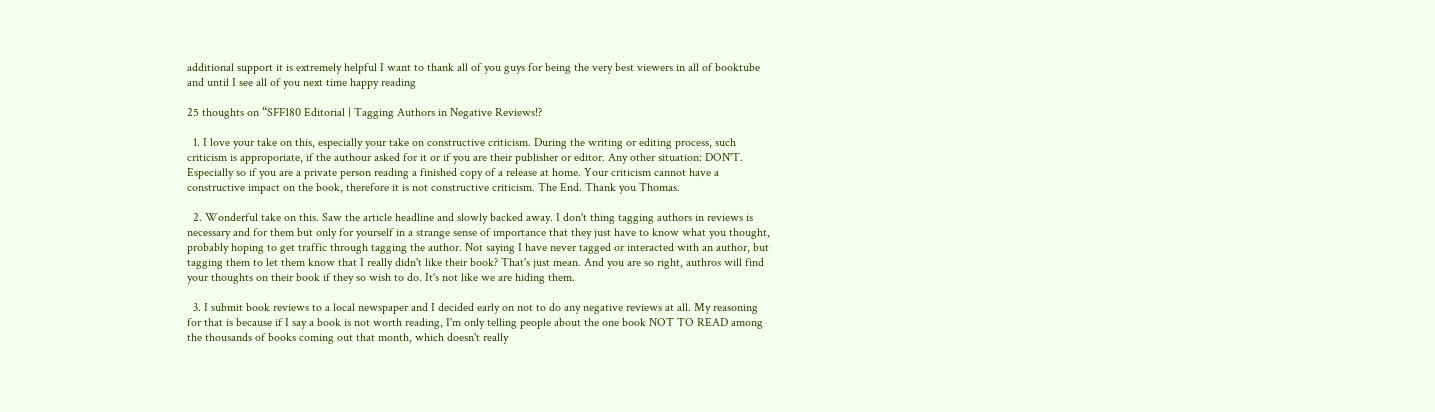additional support it is extremely helpful I want to thank all of you guys for being the very best viewers in all of booktube and until I see all of you next time happy reading

25 thoughts on “SFF180 Editorial | Tagging Authors in Negative Reviews!?

  1. I love your take on this, especially your take on constructive criticism. During the writing or editing process, such criticism is approporiate, if the authour asked for it or if you are their publisher or editor. Any other situation: DON'T. Especially so if you are a private person reading a finished copy of a release at home. Your criticism cannot have a constructive impact on the book, therefore it is not constructive criticism. The End. Thank you Thomas.

  2. Wonderful take on this. Saw the article headline and slowly backed away. I don't thing tagging authors in reviews is necessary and for them but only for yourself in a strange sense of importance that they just have to know what you thought, probably hoping to get traffic through tagging the author. Not saying I have never tagged or interacted with an author, but tagging them to let them know that I really didn't like their book? That's just mean. And you are so right, authros will find your thoughts on their book if they so wish to do. It's not like we are hiding them.

  3. I submit book reviews to a local newspaper and I decided early on not to do any negative reviews at all. My reasoning for that is because if I say a book is not worth reading, I'm only telling people about the one book NOT TO READ among the thousands of books coming out that month, which doesn't really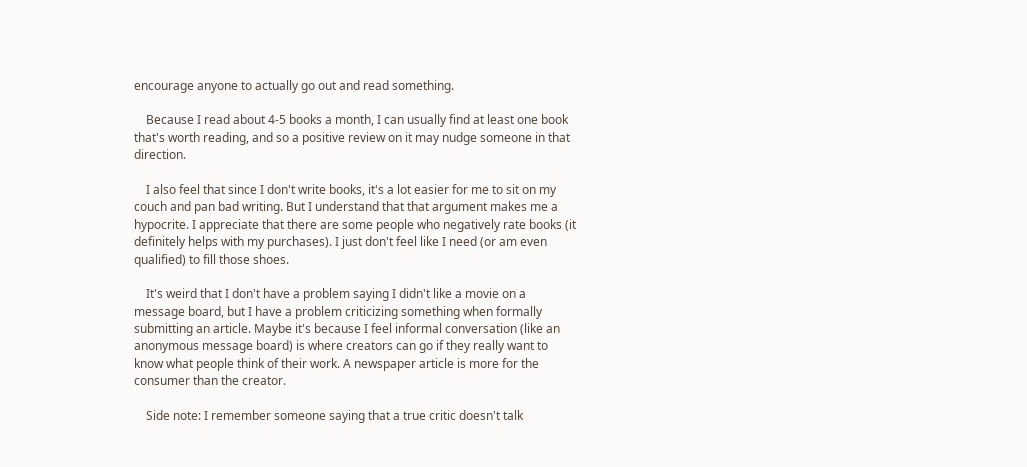encourage anyone to actually go out and read something.

    Because I read about 4-5 books a month, I can usually find at least one book that's worth reading, and so a positive review on it may nudge someone in that direction.

    I also feel that since I don't write books, it's a lot easier for me to sit on my couch and pan bad writing. But I understand that that argument makes me a hypocrite. I appreciate that there are some people who negatively rate books (it definitely helps with my purchases). I just don't feel like I need (or am even qualified) to fill those shoes.

    It's weird that I don't have a problem saying I didn't like a movie on a message board, but I have a problem criticizing something when formally submitting an article. Maybe it's because I feel informal conversation (like an anonymous message board) is where creators can go if they really want to know what people think of their work. A newspaper article is more for the consumer than the creator.

    Side note: I remember someone saying that a true critic doesn't talk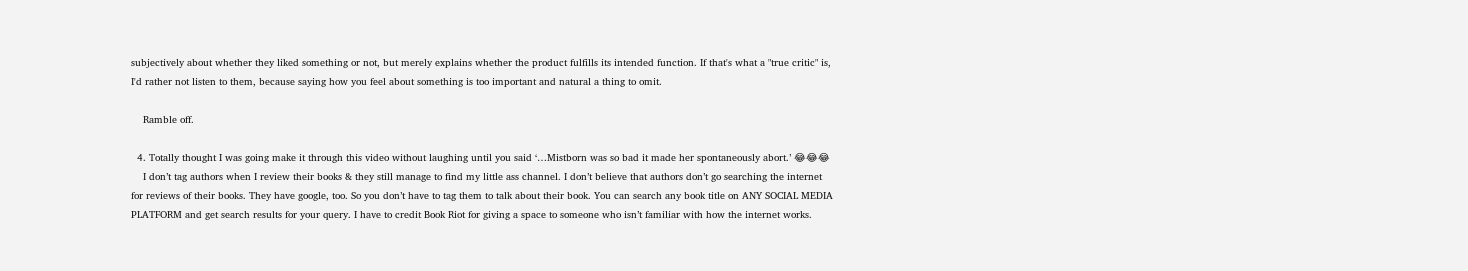subjectively about whether they liked something or not, but merely explains whether the product fulfills its intended function. If that's what a "true critic" is, I'd rather not listen to them, because saying how you feel about something is too important and natural a thing to omit.

    Ramble off.

  4. Totally thought I was going make it through this video without laughing until you said ‘…Mistborn was so bad it made her spontaneously abort.’ 😂😂😂
    I don’t tag authors when I review their books & they still manage to find my little ass channel. I don’t believe that authors don’t go searching the internet for reviews of their books. They have google, too. So you don’t have to tag them to talk about their book. You can search any book title on ANY SOCIAL MEDIA PLATFORM and get search results for your query. I have to credit Book Riot for giving a space to someone who isn’t familiar with how the internet works.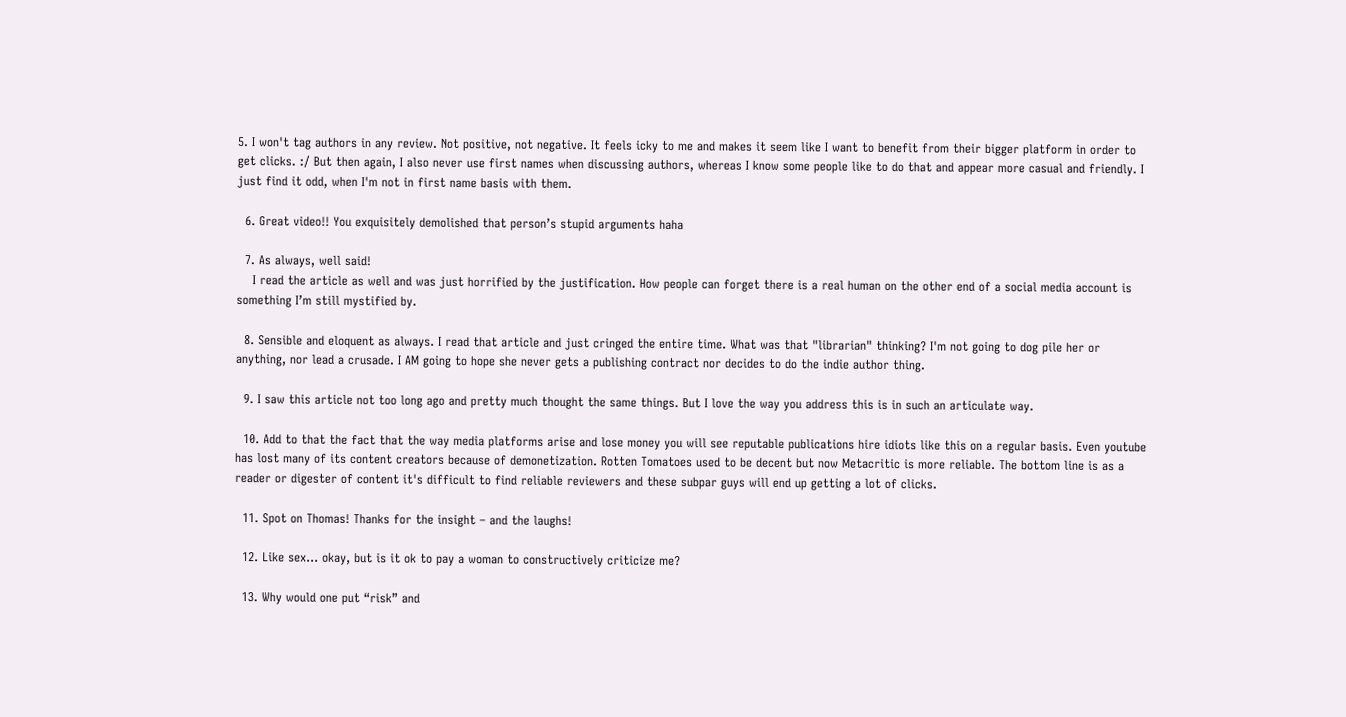5. I won't tag authors in any review. Not positive, not negative. It feels icky to me and makes it seem like I want to benefit from their bigger platform in order to get clicks. :/ But then again, I also never use first names when discussing authors, whereas I know some people like to do that and appear more casual and friendly. I just find it odd, when I'm not in first name basis with them.

  6. Great video!! You exquisitely demolished that person’s stupid arguments haha

  7. As always, well said!
    I read the article as well and was just horrified by the justification. How people can forget there is a real human on the other end of a social media account is something I’m still mystified by.

  8. Sensible and eloquent as always. I read that article and just cringed the entire time. What was that "librarian" thinking? I'm not going to dog pile her or anything, nor lead a crusade. I AM going to hope she never gets a publishing contract nor decides to do the indie author thing.

  9. I saw this article not too long ago and pretty much thought the same things. But I love the way you address this is in such an articulate way.

  10. Add to that the fact that the way media platforms arise and lose money you will see reputable publications hire idiots like this on a regular basis. Even youtube has lost many of its content creators because of demonetization. Rotten Tomatoes used to be decent but now Metacritic is more reliable. The bottom line is as a reader or digester of content it's difficult to find reliable reviewers and these subpar guys will end up getting a lot of clicks.

  11. Spot on Thomas! Thanks for the insight – and the laughs!

  12. Like sex… okay, but is it ok to pay a woman to constructively criticize me?

  13. Why would one put “risk” and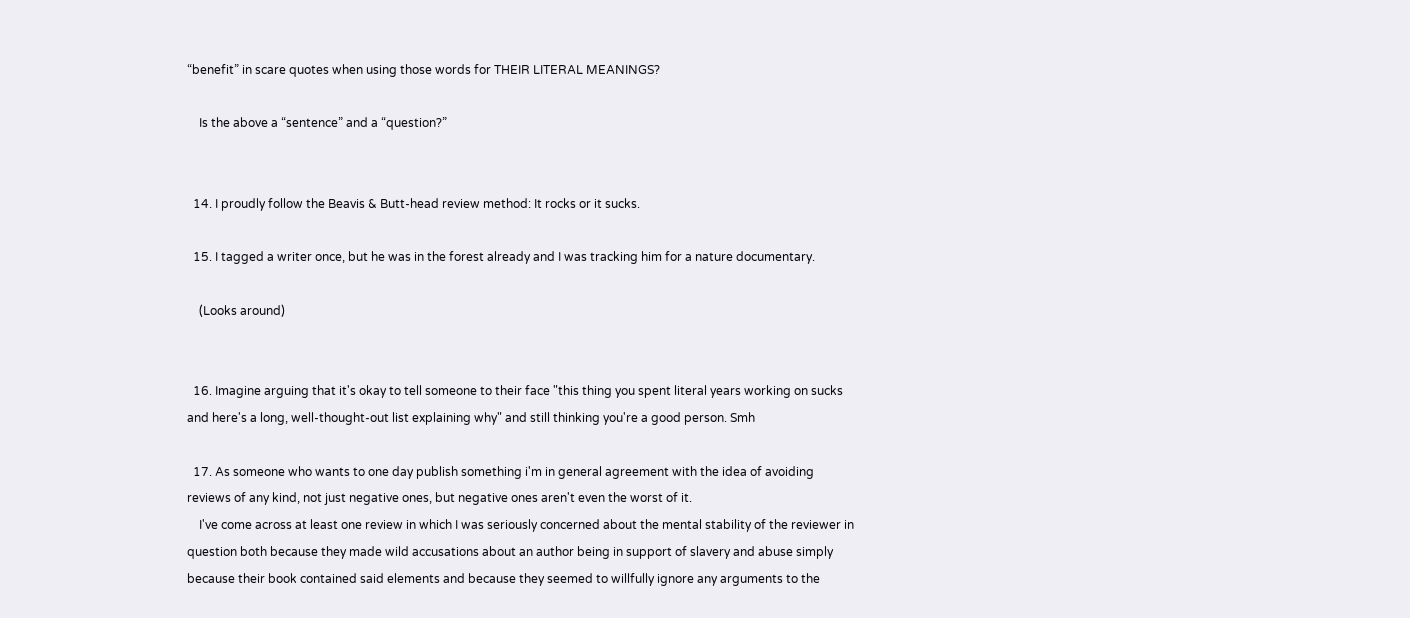“benefit” in scare quotes when using those words for THEIR LITERAL MEANINGS?

    Is the above a “sentence” and a “question?”


  14. I proudly follow the Beavis & Butt-head review method: It rocks or it sucks.

  15. I tagged a writer once, but he was in the forest already and I was tracking him for a nature documentary.

    (Looks around)


  16. Imagine arguing that it's okay to tell someone to their face "this thing you spent literal years working on sucks and here's a long, well-thought-out list explaining why" and still thinking you're a good person. Smh

  17. As someone who wants to one day publish something i'm in general agreement with the idea of avoiding reviews of any kind, not just negative ones, but negative ones aren't even the worst of it.
    I've come across at least one review in which I was seriously concerned about the mental stability of the reviewer in question both because they made wild accusations about an author being in support of slavery and abuse simply because their book contained said elements and because they seemed to willfully ignore any arguments to the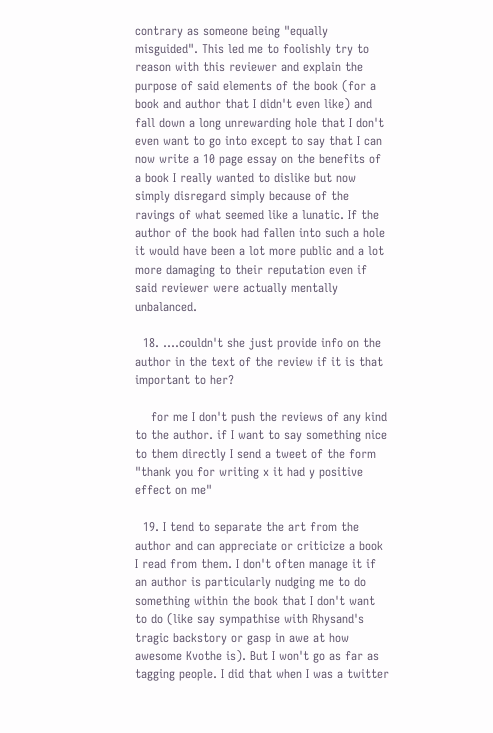contrary as someone being "equally misguided". This led me to foolishly try to reason with this reviewer and explain the purpose of said elements of the book (for a book and author that I didn't even like) and fall down a long unrewarding hole that I don't even want to go into except to say that I can now write a 10 page essay on the benefits of a book I really wanted to dislike but now simply disregard simply because of the ravings of what seemed like a lunatic. If the author of the book had fallen into such a hole it would have been a lot more public and a lot more damaging to their reputation even if said reviewer were actually mentally unbalanced.

  18. ….couldn't she just provide info on the author in the text of the review if it is that important to her?

    for me I don't push the reviews of any kind to the author. if I want to say something nice to them directly I send a tweet of the form "thank you for writing x it had y positive effect on me"

  19. I tend to separate the art from the author and can appreciate or criticize a book I read from them. I don't often manage it if an author is particularly nudging me to do something within the book that I don't want to do (like say sympathise with Rhysand's tragic backstory or gasp in awe at how awesome Kvothe is). But I won't go as far as tagging people. I did that when I was a twitter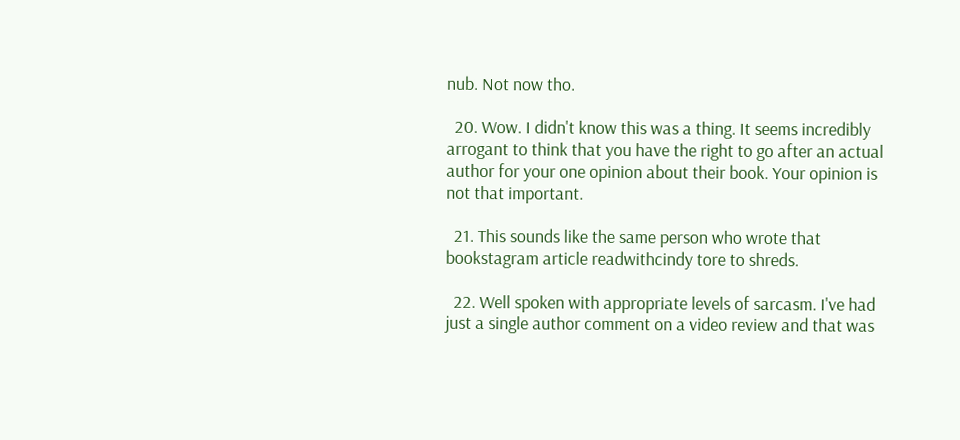nub. Not now tho.

  20. Wow. I didn't know this was a thing. It seems incredibly arrogant to think that you have the right to go after an actual author for your one opinion about their book. Your opinion is not that important.

  21. This sounds like the same person who wrote that bookstagram article readwithcindy tore to shreds.

  22. Well spoken with appropriate levels of sarcasm. I've had just a single author comment on a video review and that was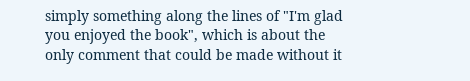simply something along the lines of "I'm glad you enjoyed the book", which is about the only comment that could be made without it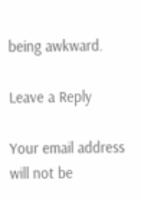being awkward.

Leave a Reply

Your email address will not be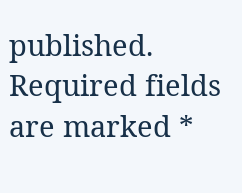published. Required fields are marked *